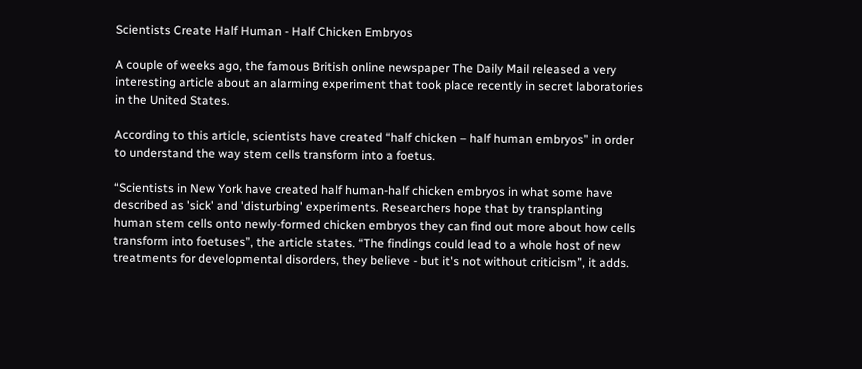Scientists Create Half Human - Half Chicken Embryos

A couple of weeks ago, the famous British online newspaper The Daily Mail released a very interesting article about an alarming experiment that took place recently in secret laboratories in the United States.

According to this article, scientists have created “half chicken – half human embryos” in order to understand the way stem cells transform into a foetus.

“Scientists in New York have created half human-half chicken embryos in what some have described as 'sick' and 'disturbing' experiments. Researchers hope that by transplanting human stem cells onto newly-formed chicken embryos they can find out more about how cells transform into foetuses”, the article states. “The findings could lead to a whole host of new treatments for developmental disorders, they believe - but it's not without criticism”, it adds.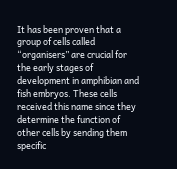It has been proven that a group of cells called “organisers” are crucial for the early stages of development in amphibian and fish embryos. These cells received this name since they determine the function of other cells by sending them specific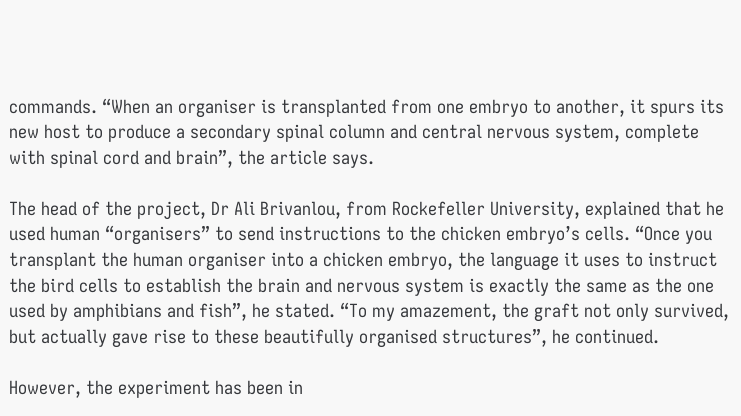commands. “When an organiser is transplanted from one embryo to another, it spurs its new host to produce a secondary spinal column and central nervous system, complete with spinal cord and brain”, the article says.

The head of the project, Dr Ali Brivanlou, from Rockefeller University, explained that he used human “organisers” to send instructions to the chicken embryo’s cells. “Once you transplant the human organiser into a chicken embryo, the language it uses to instruct the bird cells to establish the brain and nervous system is exactly the same as the one used by amphibians and fish”, he stated. “To my amazement, the graft not only survived, but actually gave rise to these beautifully organised structures”, he continued.

However, the experiment has been in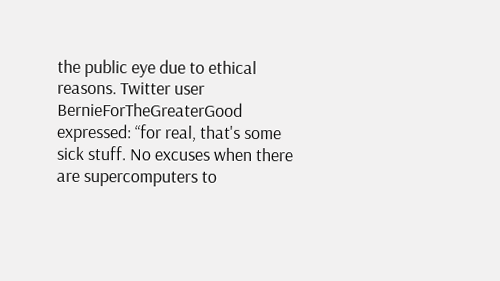the public eye due to ethical reasons. Twitter user BernieForTheGreaterGood expressed: “for real, that's some sick stuff. No excuses when there are supercomputers to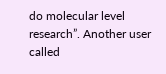do molecular level research”. Another user called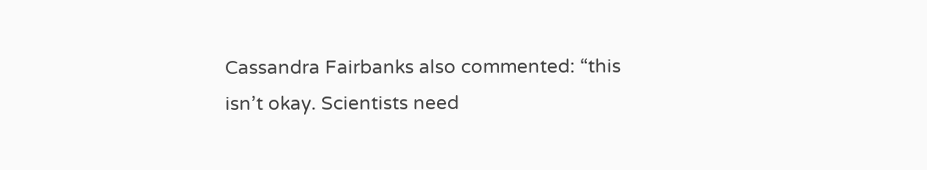Cassandra Fairbanks also commented: “this isn’t okay. Scientists need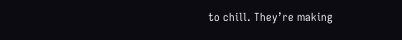to chill. They’re making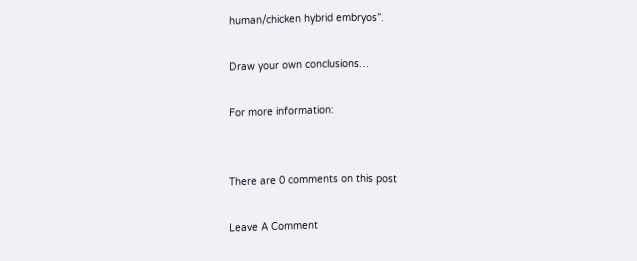human/chicken hybrid embryos”.

Draw your own conclusions…

For more information:


There are 0 comments on this post

Leave A Comment